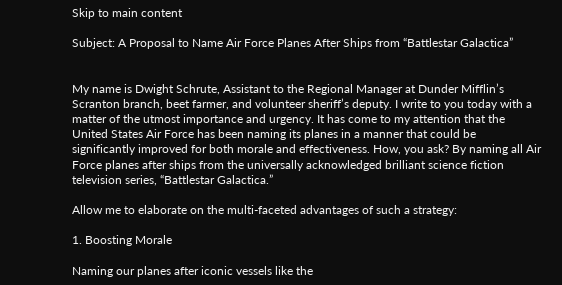Skip to main content

Subject: A Proposal to Name Air Force Planes After Ships from “Battlestar Galactica”


My name is Dwight Schrute, Assistant to the Regional Manager at Dunder Mifflin’s Scranton branch, beet farmer, and volunteer sheriff’s deputy. I write to you today with a matter of the utmost importance and urgency. It has come to my attention that the United States Air Force has been naming its planes in a manner that could be significantly improved for both morale and effectiveness. How, you ask? By naming all Air Force planes after ships from the universally acknowledged brilliant science fiction television series, “Battlestar Galactica.”

Allow me to elaborate on the multi-faceted advantages of such a strategy:

1. Boosting Morale

Naming our planes after iconic vessels like the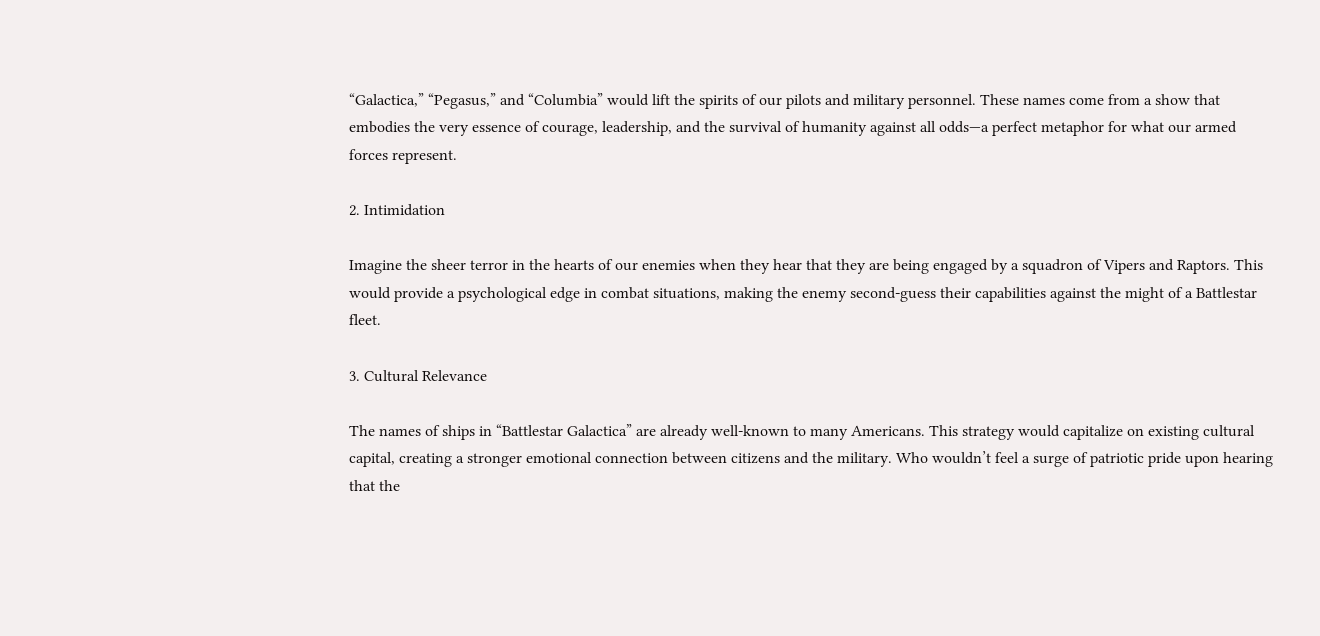“Galactica,” “Pegasus,” and “Columbia” would lift the spirits of our pilots and military personnel. These names come from a show that embodies the very essence of courage, leadership, and the survival of humanity against all odds—a perfect metaphor for what our armed forces represent.

2. Intimidation

Imagine the sheer terror in the hearts of our enemies when they hear that they are being engaged by a squadron of Vipers and Raptors. This would provide a psychological edge in combat situations, making the enemy second-guess their capabilities against the might of a Battlestar fleet.

3. Cultural Relevance

The names of ships in “Battlestar Galactica” are already well-known to many Americans. This strategy would capitalize on existing cultural capital, creating a stronger emotional connection between citizens and the military. Who wouldn’t feel a surge of patriotic pride upon hearing that the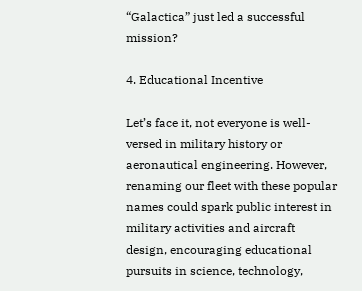“Galactica” just led a successful mission?

4. Educational Incentive

Let’s face it, not everyone is well-versed in military history or aeronautical engineering. However, renaming our fleet with these popular names could spark public interest in military activities and aircraft design, encouraging educational pursuits in science, technology,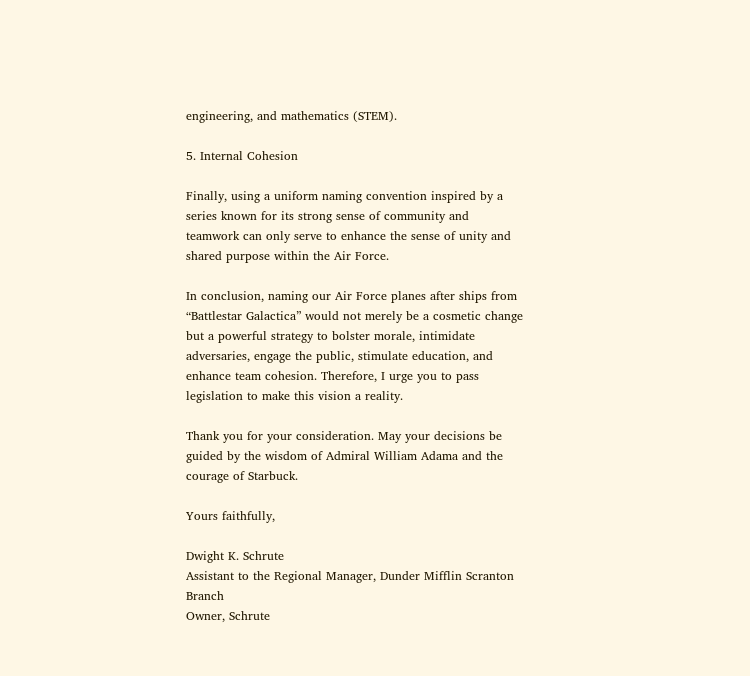engineering, and mathematics (STEM).

5. Internal Cohesion

Finally, using a uniform naming convention inspired by a series known for its strong sense of community and teamwork can only serve to enhance the sense of unity and shared purpose within the Air Force.

In conclusion, naming our Air Force planes after ships from “Battlestar Galactica” would not merely be a cosmetic change but a powerful strategy to bolster morale, intimidate adversaries, engage the public, stimulate education, and enhance team cohesion. Therefore, I urge you to pass legislation to make this vision a reality.

Thank you for your consideration. May your decisions be guided by the wisdom of Admiral William Adama and the courage of Starbuck.

Yours faithfully,

Dwight K. Schrute
Assistant to the Regional Manager, Dunder Mifflin Scranton Branch
Owner, Schrute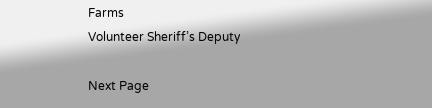Farms
Volunteer Sheriff’s Deputy

Next Page